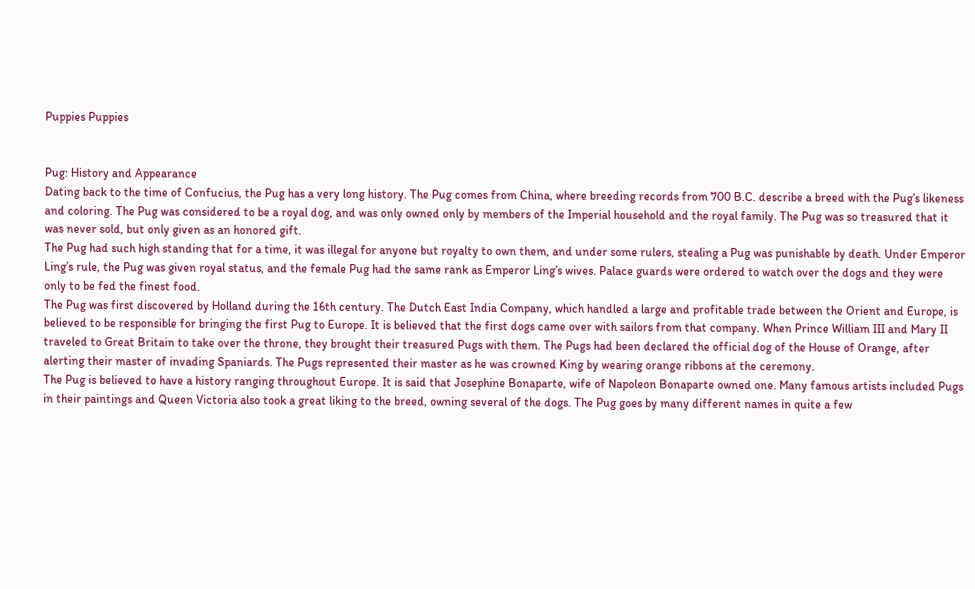Puppies Puppies


Pug: History and Appearance
Dating back to the time of Confucius, the Pug has a very long history. The Pug comes from China, where breeding records from 700 B.C. describe a breed with the Pug’s likeness and coloring. The Pug was considered to be a royal dog, and was only owned only by members of the Imperial household and the royal family. The Pug was so treasured that it was never sold, but only given as an honored gift.
The Pug had such high standing that for a time, it was illegal for anyone but royalty to own them, and under some rulers, stealing a Pug was punishable by death. Under Emperor Ling’s rule, the Pug was given royal status, and the female Pug had the same rank as Emperor Ling’s wives. Palace guards were ordered to watch over the dogs and they were only to be fed the finest food.
The Pug was first discovered by Holland during the 16th century. The Dutch East India Company, which handled a large and profitable trade between the Orient and Europe, is believed to be responsible for bringing the first Pug to Europe. It is believed that the first dogs came over with sailors from that company. When Prince William III and Mary II traveled to Great Britain to take over the throne, they brought their treasured Pugs with them. The Pugs had been declared the official dog of the House of Orange, after alerting their master of invading Spaniards. The Pugs represented their master as he was crowned King by wearing orange ribbons at the ceremony.
The Pug is believed to have a history ranging throughout Europe. It is said that Josephine Bonaparte, wife of Napoleon Bonaparte owned one. Many famous artists included Pugs in their paintings and Queen Victoria also took a great liking to the breed, owning several of the dogs. The Pug goes by many different names in quite a few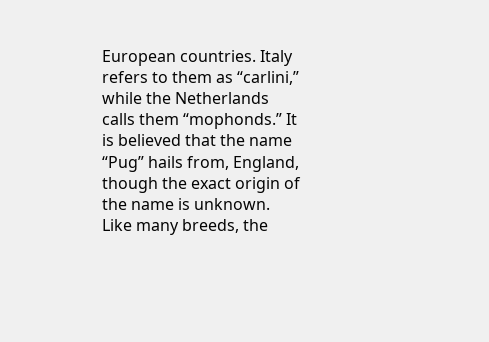European countries. Italy refers to them as “carlini,” while the Netherlands calls them “mophonds.” It is believed that the name “Pug” hails from, England, though the exact origin of the name is unknown.
Like many breeds, the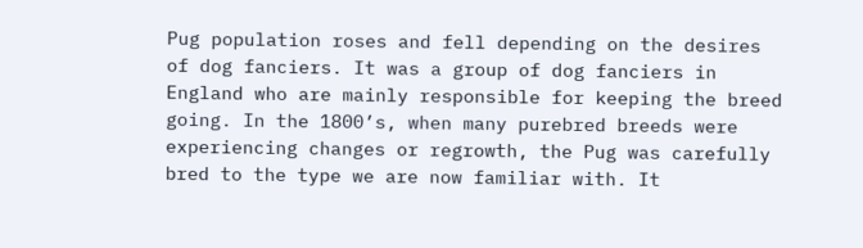Pug population roses and fell depending on the desires of dog fanciers. It was a group of dog fanciers in England who are mainly responsible for keeping the breed going. In the 1800’s, when many purebred breeds were experiencing changes or regrowth, the Pug was carefully bred to the type we are now familiar with. It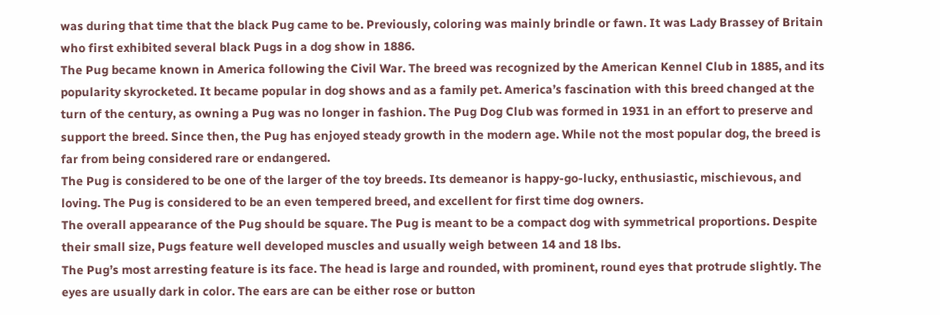was during that time that the black Pug came to be. Previously, coloring was mainly brindle or fawn. It was Lady Brassey of Britain who first exhibited several black Pugs in a dog show in 1886.
The Pug became known in America following the Civil War. The breed was recognized by the American Kennel Club in 1885, and its popularity skyrocketed. It became popular in dog shows and as a family pet. America’s fascination with this breed changed at the turn of the century, as owning a Pug was no longer in fashion. The Pug Dog Club was formed in 1931 in an effort to preserve and support the breed. Since then, the Pug has enjoyed steady growth in the modern age. While not the most popular dog, the breed is far from being considered rare or endangered.
The Pug is considered to be one of the larger of the toy breeds. Its demeanor is happy-go-lucky, enthusiastic, mischievous, and loving. The Pug is considered to be an even tempered breed, and excellent for first time dog owners.
The overall appearance of the Pug should be square. The Pug is meant to be a compact dog with symmetrical proportions. Despite their small size, Pugs feature well developed muscles and usually weigh between 14 and 18 lbs.
The Pug’s most arresting feature is its face. The head is large and rounded, with prominent, round eyes that protrude slightly. The eyes are usually dark in color. The ears are can be either rose or button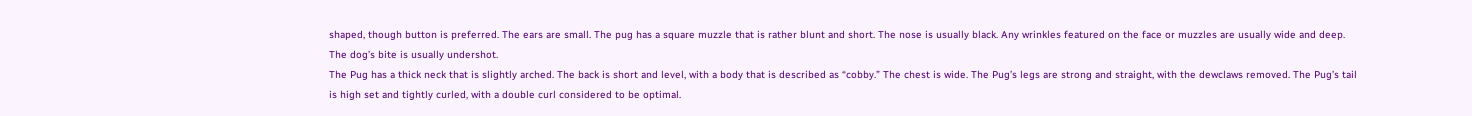shaped, though button is preferred. The ears are small. The pug has a square muzzle that is rather blunt and short. The nose is usually black. Any wrinkles featured on the face or muzzles are usually wide and deep. The dog’s bite is usually undershot.
The Pug has a thick neck that is slightly arched. The back is short and level, with a body that is described as “cobby.” The chest is wide. The Pug’s legs are strong and straight, with the dewclaws removed. The Pug’s tail is high set and tightly curled, with a double curl considered to be optimal.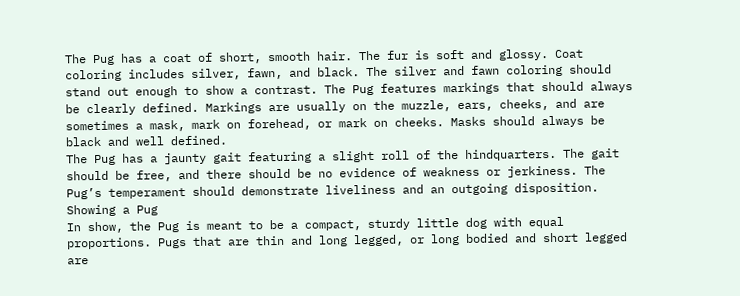The Pug has a coat of short, smooth hair. The fur is soft and glossy. Coat coloring includes silver, fawn, and black. The silver and fawn coloring should stand out enough to show a contrast. The Pug features markings that should always be clearly defined. Markings are usually on the muzzle, ears, cheeks, and are sometimes a mask, mark on forehead, or mark on cheeks. Masks should always be black and well defined.
The Pug has a jaunty gait featuring a slight roll of the hindquarters. The gait should be free, and there should be no evidence of weakness or jerkiness. The Pug’s temperament should demonstrate liveliness and an outgoing disposition.
Showing a Pug
In show, the Pug is meant to be a compact, sturdy little dog with equal proportions. Pugs that are thin and long legged, or long bodied and short legged are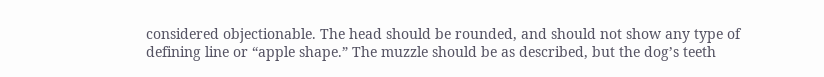considered objectionable. The head should be rounded, and should not show any type of defining line or “apple shape.” The muzzle should be as described, but the dog’s teeth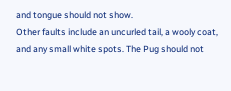and tongue should not show.
Other faults include an uncurled tail, a wooly coat, and any small white spots. The Pug should not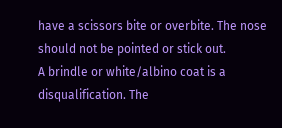have a scissors bite or overbite. The nose should not be pointed or stick out.
A brindle or white/albino coat is a disqualification. The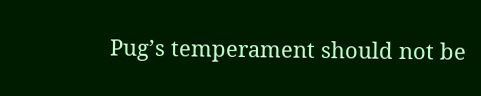Pug’s temperament should not be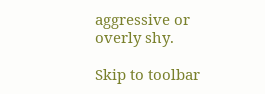aggressive or overly shy.

Skip to toolbar